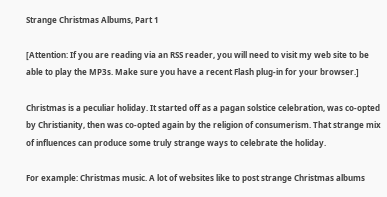Strange Christmas Albums, Part 1

[Attention: If you are reading via an RSS reader, you will need to visit my web site to be able to play the MP3s. Make sure you have a recent Flash plug-in for your browser.]

Christmas is a peculiar holiday. It started off as a pagan solstice celebration, was co-opted by Christianity, then was co-opted again by the religion of consumerism. That strange mix of influences can produce some truly strange ways to celebrate the holiday.

For example: Christmas music. A lot of websites like to post strange Christmas albums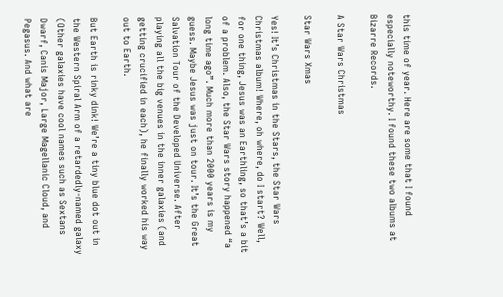this time of year. Here are some that I found especially noteworthy. I found these two albums at Bizarre Records.

A Star Wars Christmas

Star Wars Xmas

Yes! It’s Christmas in the Stars, the Star Wars Christmas album! Where, oh where, do I start? Well, for one thing, Jesus was an Earthling, so that’s a bit of a problem. Also, the Star Wars story happened “a long time ago”. Much more than 2000 years is my guess. Maybe Jesus was just on tour. It’s the Great Salvation Tour of the Developed Universe. After playing all the big venues in the inner galaxies (and getting crucified in each), he finally worked his way out to Earth.

But Earth is rinky dink! We’re a tiny blue dot out in the Western Spiral Arm of a retardedly-named galaxy (Other galaxies have cool names such as Sextans Dwarf, Canis Major, Large Magellanic Cloud, and Pegasus. And what are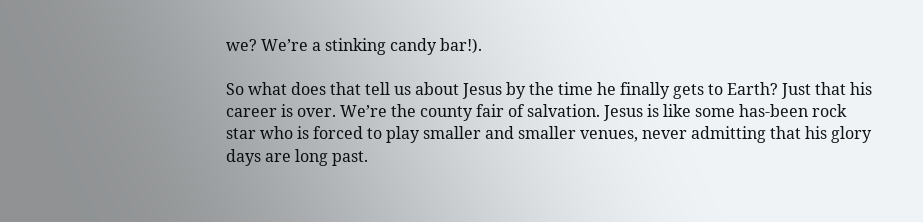we? We’re a stinking candy bar!).

So what does that tell us about Jesus by the time he finally gets to Earth? Just that his career is over. We’re the county fair of salvation. Jesus is like some has-been rock star who is forced to play smaller and smaller venues, never admitting that his glory days are long past.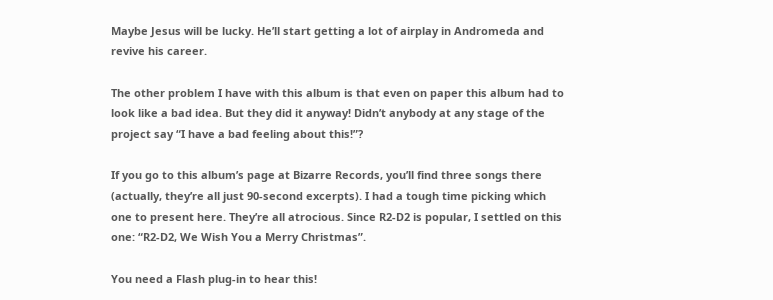Maybe Jesus will be lucky. He’ll start getting a lot of airplay in Andromeda and revive his career.

The other problem I have with this album is that even on paper this album had to look like a bad idea. But they did it anyway! Didn’t anybody at any stage of the project say “I have a bad feeling about this!”?

If you go to this album’s page at Bizarre Records, you’ll find three songs there (actually, they’re all just 90-second excerpts). I had a tough time picking which one to present here. They’re all atrocious. Since R2-D2 is popular, I settled on this one: “R2-D2, We Wish You a Merry Christmas”.

You need a Flash plug-in to hear this!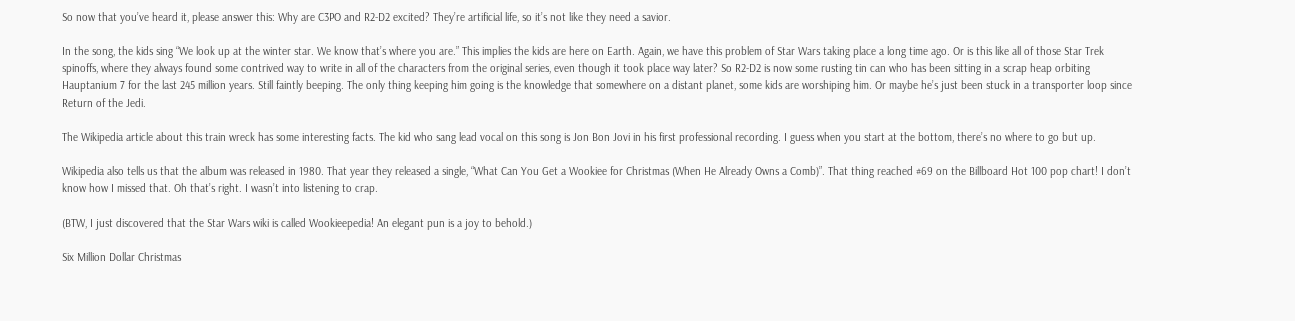So now that you’ve heard it, please answer this: Why are C3PO and R2-D2 excited? They’re artificial life, so it’s not like they need a savior.

In the song, the kids sing “We look up at the winter star. We know that’s where you are.” This implies the kids are here on Earth. Again, we have this problem of Star Wars taking place a long time ago. Or is this like all of those Star Trek spinoffs, where they always found some contrived way to write in all of the characters from the original series, even though it took place way later? So R2-D2 is now some rusting tin can who has been sitting in a scrap heap orbiting Hauptanium 7 for the last 245 million years. Still faintly beeping. The only thing keeping him going is the knowledge that somewhere on a distant planet, some kids are worshiping him. Or maybe he’s just been stuck in a transporter loop since Return of the Jedi.

The Wikipedia article about this train wreck has some interesting facts. The kid who sang lead vocal on this song is Jon Bon Jovi in his first professional recording. I guess when you start at the bottom, there’s no where to go but up.

Wikipedia also tells us that the album was released in 1980. That year they released a single, “What Can You Get a Wookiee for Christmas (When He Already Owns a Comb)”. That thing reached #69 on the Billboard Hot 100 pop chart! I don’t know how I missed that. Oh that’s right. I wasn’t into listening to crap.

(BTW, I just discovered that the Star Wars wiki is called Wookieepedia! An elegant pun is a joy to behold.)

Six Million Dollar Christmas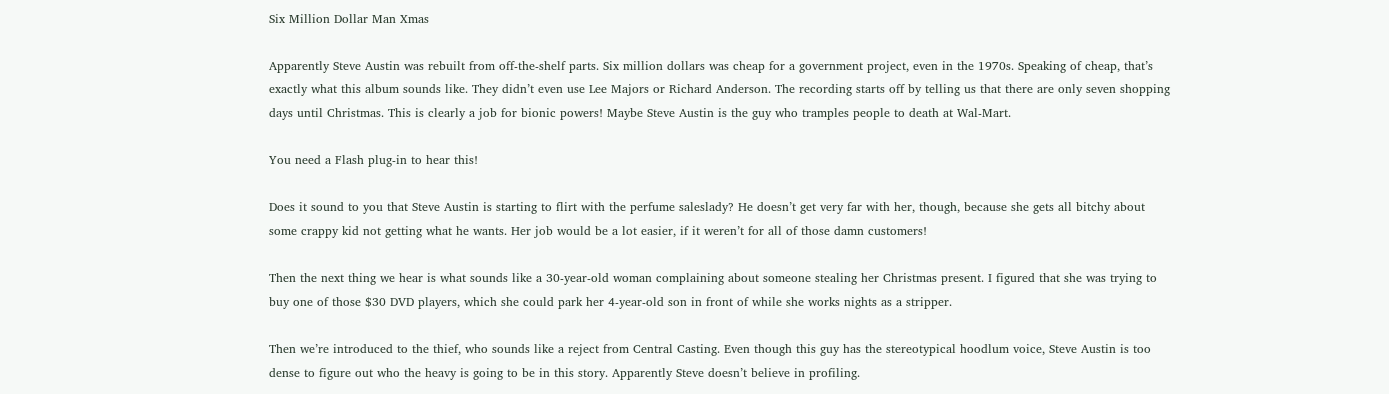Six Million Dollar Man Xmas

Apparently Steve Austin was rebuilt from off-the-shelf parts. Six million dollars was cheap for a government project, even in the 1970s. Speaking of cheap, that’s exactly what this album sounds like. They didn’t even use Lee Majors or Richard Anderson. The recording starts off by telling us that there are only seven shopping days until Christmas. This is clearly a job for bionic powers! Maybe Steve Austin is the guy who tramples people to death at Wal-Mart.

You need a Flash plug-in to hear this!

Does it sound to you that Steve Austin is starting to flirt with the perfume saleslady? He doesn’t get very far with her, though, because she gets all bitchy about some crappy kid not getting what he wants. Her job would be a lot easier, if it weren’t for all of those damn customers!

Then the next thing we hear is what sounds like a 30-year-old woman complaining about someone stealing her Christmas present. I figured that she was trying to buy one of those $30 DVD players, which she could park her 4-year-old son in front of while she works nights as a stripper.

Then we’re introduced to the thief, who sounds like a reject from Central Casting. Even though this guy has the stereotypical hoodlum voice, Steve Austin is too dense to figure out who the heavy is going to be in this story. Apparently Steve doesn’t believe in profiling.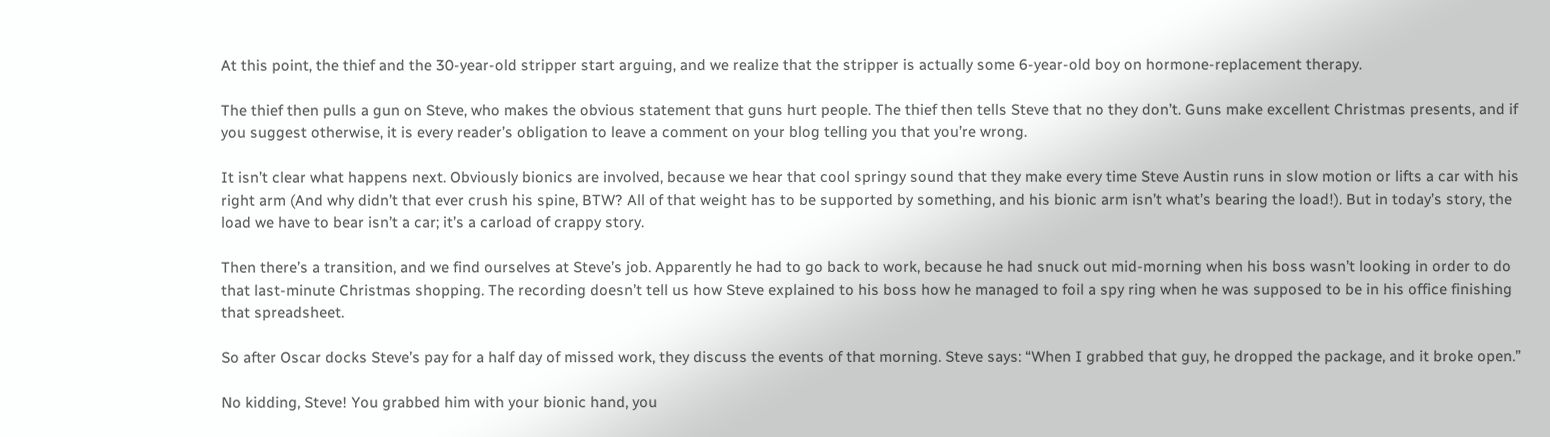At this point, the thief and the 30-year-old stripper start arguing, and we realize that the stripper is actually some 6-year-old boy on hormone-replacement therapy.

The thief then pulls a gun on Steve, who makes the obvious statement that guns hurt people. The thief then tells Steve that no they don’t. Guns make excellent Christmas presents, and if you suggest otherwise, it is every reader’s obligation to leave a comment on your blog telling you that you’re wrong.

It isn’t clear what happens next. Obviously bionics are involved, because we hear that cool springy sound that they make every time Steve Austin runs in slow motion or lifts a car with his right arm (And why didn’t that ever crush his spine, BTW? All of that weight has to be supported by something, and his bionic arm isn’t what’s bearing the load!). But in today’s story, the load we have to bear isn’t a car; it’s a carload of crappy story.

Then there’s a transition, and we find ourselves at Steve’s job. Apparently he had to go back to work, because he had snuck out mid-morning when his boss wasn’t looking in order to do that last-minute Christmas shopping. The recording doesn’t tell us how Steve explained to his boss how he managed to foil a spy ring when he was supposed to be in his office finishing that spreadsheet.

So after Oscar docks Steve’s pay for a half day of missed work, they discuss the events of that morning. Steve says: “When I grabbed that guy, he dropped the package, and it broke open.”

No kidding, Steve! You grabbed him with your bionic hand, you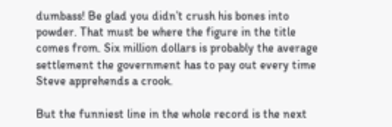dumbass! Be glad you didn’t crush his bones into powder. That must be where the figure in the title comes from. Six million dollars is probably the average settlement the government has to pay out every time Steve apprehends a crook.

But the funniest line in the whole record is the next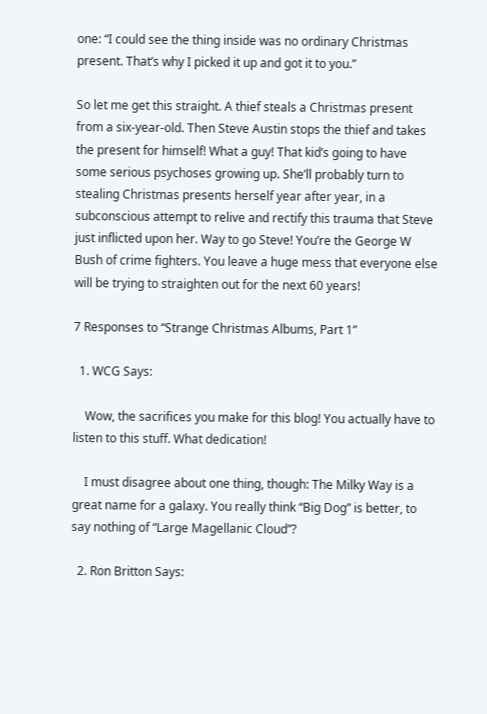one: “I could see the thing inside was no ordinary Christmas present. That’s why I picked it up and got it to you.”

So let me get this straight. A thief steals a Christmas present from a six-year-old. Then Steve Austin stops the thief and takes the present for himself! What a guy! That kid’s going to have some serious psychoses growing up. She’ll probably turn to stealing Christmas presents herself year after year, in a subconscious attempt to relive and rectify this trauma that Steve just inflicted upon her. Way to go Steve! You’re the George W Bush of crime fighters. You leave a huge mess that everyone else will be trying to straighten out for the next 60 years!

7 Responses to “Strange Christmas Albums, Part 1”

  1. WCG Says:

    Wow, the sacrifices you make for this blog! You actually have to listen to this stuff. What dedication!

    I must disagree about one thing, though: The Milky Way is a great name for a galaxy. You really think “Big Dog” is better, to say nothing of “Large Magellanic Cloud”?

  2. Ron Britton Says: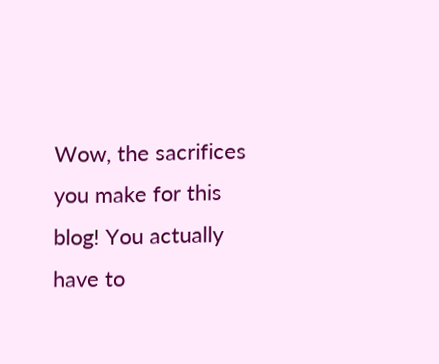Wow, the sacrifices you make for this blog! You actually have to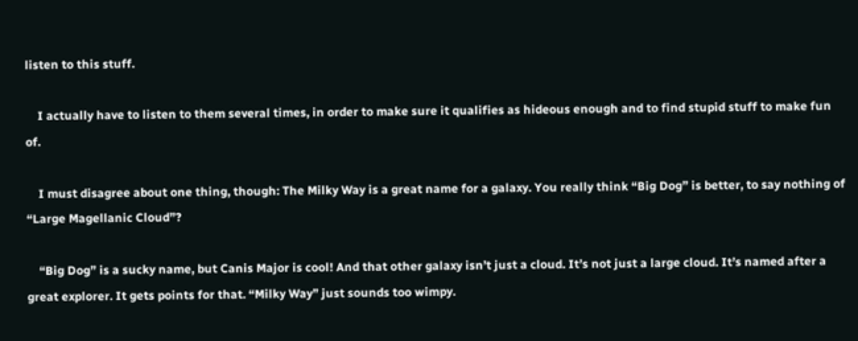listen to this stuff.

    I actually have to listen to them several times, in order to make sure it qualifies as hideous enough and to find stupid stuff to make fun of.

    I must disagree about one thing, though: The Milky Way is a great name for a galaxy. You really think “Big Dog” is better, to say nothing of “Large Magellanic Cloud”?

    “Big Dog” is a sucky name, but Canis Major is cool! And that other galaxy isn’t just a cloud. It’s not just a large cloud. It’s named after a great explorer. It gets points for that. “Milky Way” just sounds too wimpy.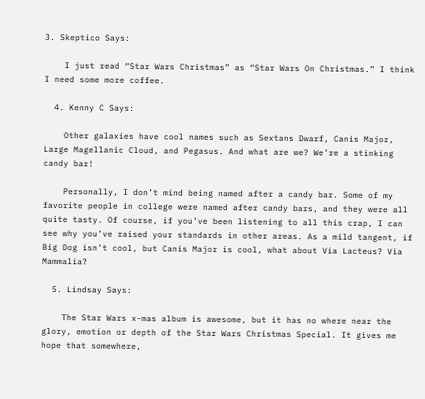3. Skeptico Says:

    I just read “Star Wars Christmas” as “Star Wars On Christmas.” I think I need some more coffee.

  4. Kenny C Says:

    Other galaxies have cool names such as Sextans Dwarf, Canis Major, Large Magellanic Cloud, and Pegasus. And what are we? We’re a stinking candy bar!

    Personally, I don’t mind being named after a candy bar. Some of my favorite people in college were named after candy bars, and they were all quite tasty. Of course, if you’ve been listening to all this crap, I can see why you’ve raised your standards in other areas. As a mild tangent, if Big Dog isn’t cool, but Canis Major is cool, what about Via Lacteus? Via Mammalia?

  5. Lindsay Says:

    The Star Wars x-mas album is awesome, but it has no where near the glory, emotion or depth of the Star Wars Christmas Special. It gives me hope that somewhere,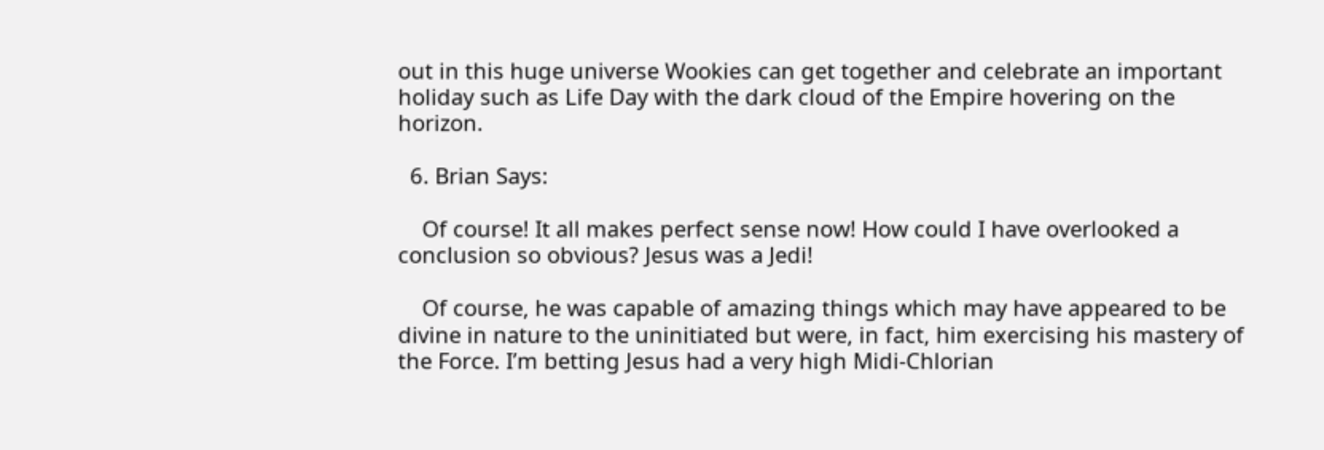out in this huge universe Wookies can get together and celebrate an important holiday such as Life Day with the dark cloud of the Empire hovering on the horizon.

  6. Brian Says:

    Of course! It all makes perfect sense now! How could I have overlooked a conclusion so obvious? Jesus was a Jedi!

    Of course, he was capable of amazing things which may have appeared to be divine in nature to the uninitiated but were, in fact, him exercising his mastery of the Force. I’m betting Jesus had a very high Midi-Chlorian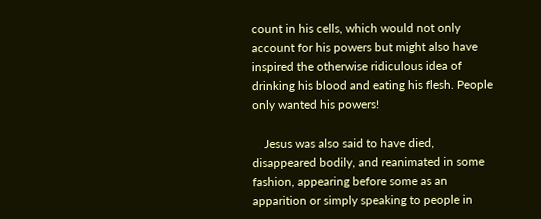count in his cells, which would not only account for his powers but might also have inspired the otherwise ridiculous idea of drinking his blood and eating his flesh. People only wanted his powers!

    Jesus was also said to have died, disappeared bodily, and reanimated in some fashion, appearing before some as an apparition or simply speaking to people in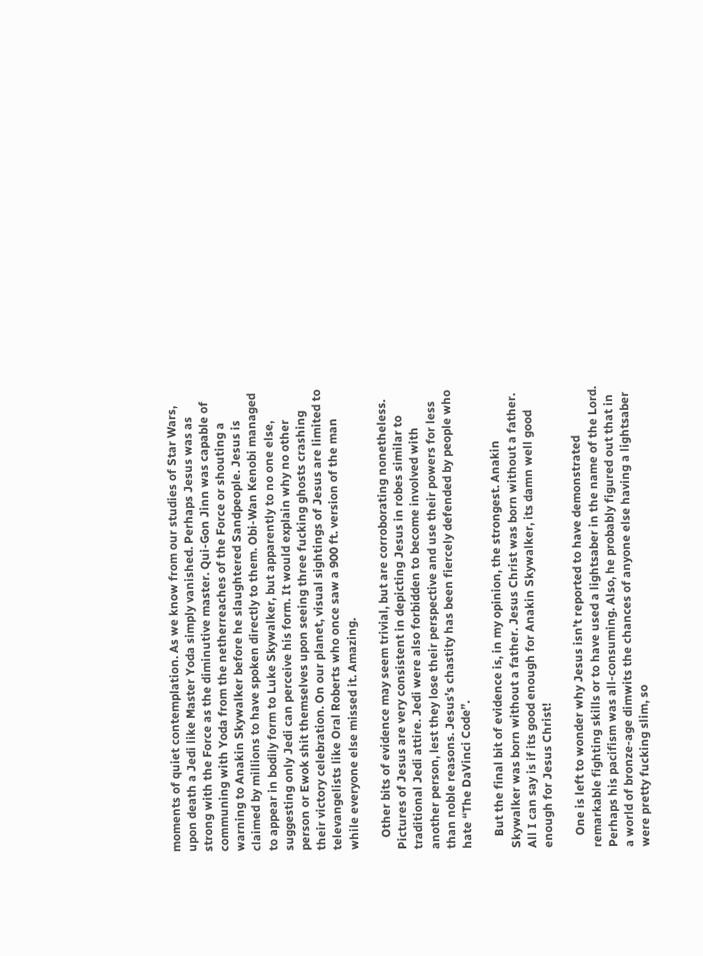moments of quiet contemplation. As we know from our studies of Star Wars, upon death a Jedi like Master Yoda simply vanished. Perhaps Jesus was as strong with the Force as the diminutive master. Qui-Gon Jinn was capable of communing with Yoda from the netherreaches of the Force or shouting a warning to Anakin Skywalker before he slaughtered Sandpeople. Jesus is claimed by millions to have spoken directly to them. Obi-Wan Kenobi managed to appear in bodily form to Luke Skywalker, but apparently to no one else, suggesting only Jedi can perceive his form. It would explain why no other person or Ewok shit themselves upon seeing three fucking ghosts crashing their victory celebration. On our planet, visual sightings of Jesus are limited to televangelists like Oral Roberts who once saw a 900 ft. version of the man while everyone else missed it. Amazing.

    Other bits of evidence may seem trivial, but are corroborating nonetheless. Pictures of Jesus are very consistent in depicting Jesus in robes similar to traditional Jedi attire. Jedi were also forbidden to become involved with another person, lest they lose their perspective and use their powers for less than noble reasons. Jesus’s chastity has been fiercely defended by people who hate “The DaVinci Code”.

    But the final bit of evidence is, in my opinion, the strongest. Anakin Skywalker was born without a father. Jesus Christ was born without a father. All I can say is if its good enough for Anakin Skywalker, its damn well good enough for Jesus Christ!

    One is left to wonder why Jesus isn’t reported to have demonstrated remarkable fighting skills or to have used a lightsaber in the name of the Lord. Perhaps his pacifism was all-consuming. Also, he probably figured out that in a world of bronze-age dimwits the chances of anyone else having a lightsaber were pretty fucking slim, so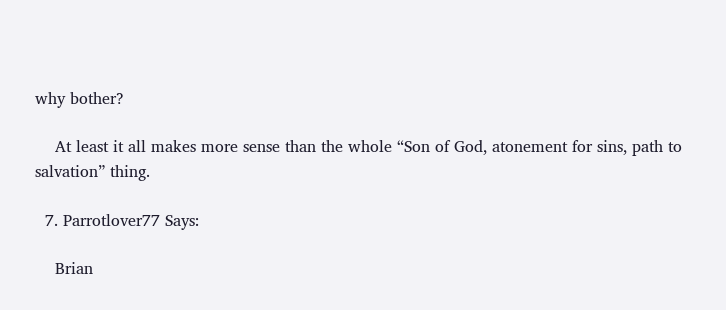why bother?

    At least it all makes more sense than the whole “Son of God, atonement for sins, path to salvation” thing.

  7. Parrotlover77 Says:

    Brian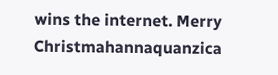wins the internet. Merry Christmahannaquanzica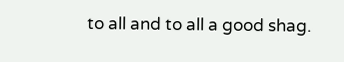to all and to all a good shag.